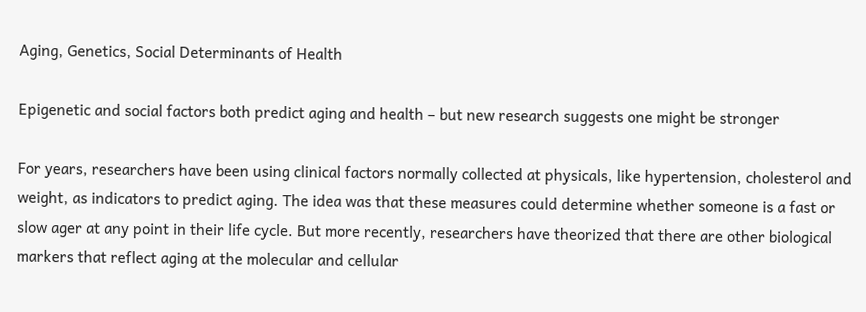Aging, Genetics, Social Determinants of Health

Epigenetic and social factors both predict aging and health – but new research suggests one might be stronger

For years, researchers have been using clinical factors normally collected at physicals, like hypertension, cholesterol and weight, as indicators to predict aging. The idea was that these measures could determine whether someone is a fast or slow ager at any point in their life cycle. But more recently, researchers have theorized that there are other biological markers that reflect aging at the molecular and cellular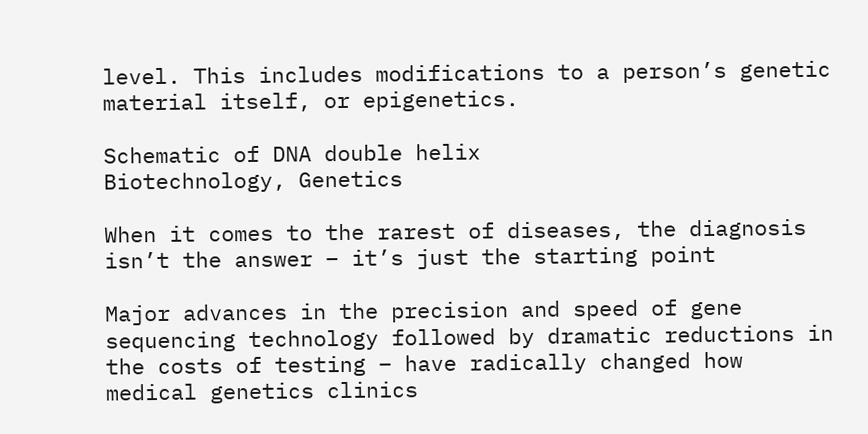level. This includes modifications to a person’s genetic material itself, or epigenetics.

Schematic of DNA double helix
Biotechnology, Genetics

When it comes to the rarest of diseases, the diagnosis isn’t the answer – it’s just the starting point

Major advances in the precision and speed of gene sequencing technology followed by dramatic reductions in the costs of testing – have radically changed how medical genetics clinics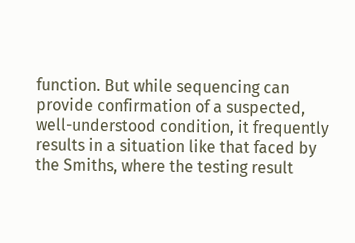function. But while sequencing can provide confirmation of a suspected, well-understood condition, it frequently results in a situation like that faced by the Smiths, where the testing result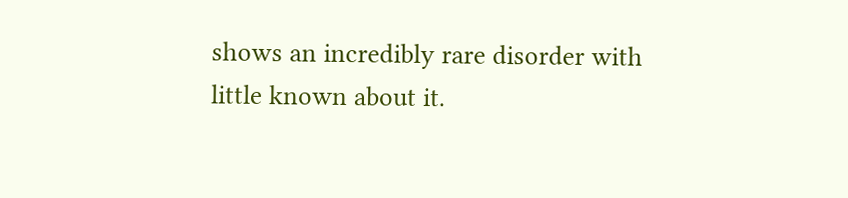shows an incredibly rare disorder with little known about it.